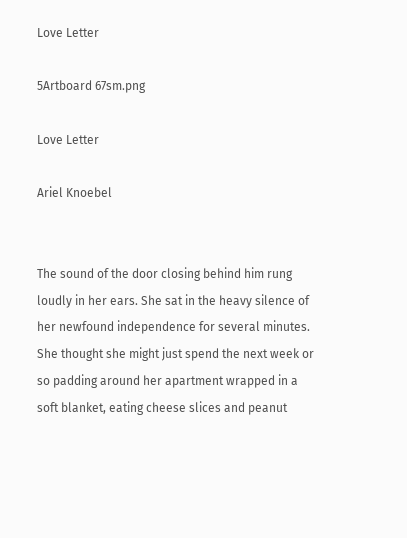Love Letter

5Artboard 67sm.png

Love Letter

Ariel Knoebel


The sound of the door closing behind him rung loudly in her ears. She sat in the heavy silence of her newfound independence for several minutes. She thought she might just spend the next week or so padding around her apartment wrapped in a soft blanket, eating cheese slices and peanut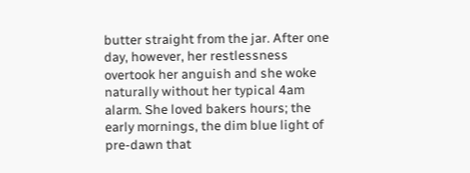butter straight from the jar. After one day, however, her restlessness overtook her anguish and she woke naturally without her typical 4am alarm. She loved bakers hours; the early mornings, the dim blue light of pre-dawn that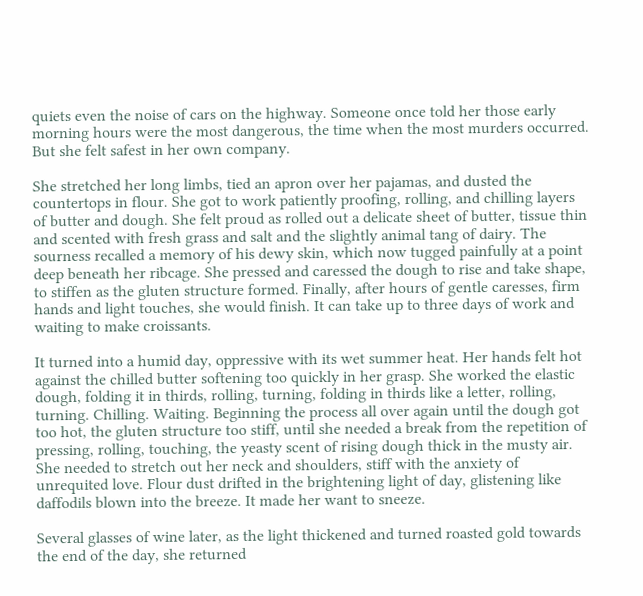quiets even the noise of cars on the highway. Someone once told her those early morning hours were the most dangerous, the time when the most murders occurred. But she felt safest in her own company.

She stretched her long limbs, tied an apron over her pajamas, and dusted the countertops in flour. She got to work patiently proofing, rolling, and chilling layers of butter and dough. She felt proud as rolled out a delicate sheet of butter, tissue thin and scented with fresh grass and salt and the slightly animal tang of dairy. The sourness recalled a memory of his dewy skin, which now tugged painfully at a point deep beneath her ribcage. She pressed and caressed the dough to rise and take shape, to stiffen as the gluten structure formed. Finally, after hours of gentle caresses, firm hands and light touches, she would finish. It can take up to three days of work and waiting to make croissants.

It turned into a humid day, oppressive with its wet summer heat. Her hands felt hot against the chilled butter softening too quickly in her grasp. She worked the elastic dough, folding it in thirds, rolling, turning, folding in thirds like a letter, rolling, turning. Chilling. Waiting. Beginning the process all over again until the dough got too hot, the gluten structure too stiff, until she needed a break from the repetition of pressing, rolling, touching, the yeasty scent of rising dough thick in the musty air. She needed to stretch out her neck and shoulders, stiff with the anxiety of unrequited love. Flour dust drifted in the brightening light of day, glistening like daffodils blown into the breeze. It made her want to sneeze.

Several glasses of wine later, as the light thickened and turned roasted gold towards the end of the day, she returned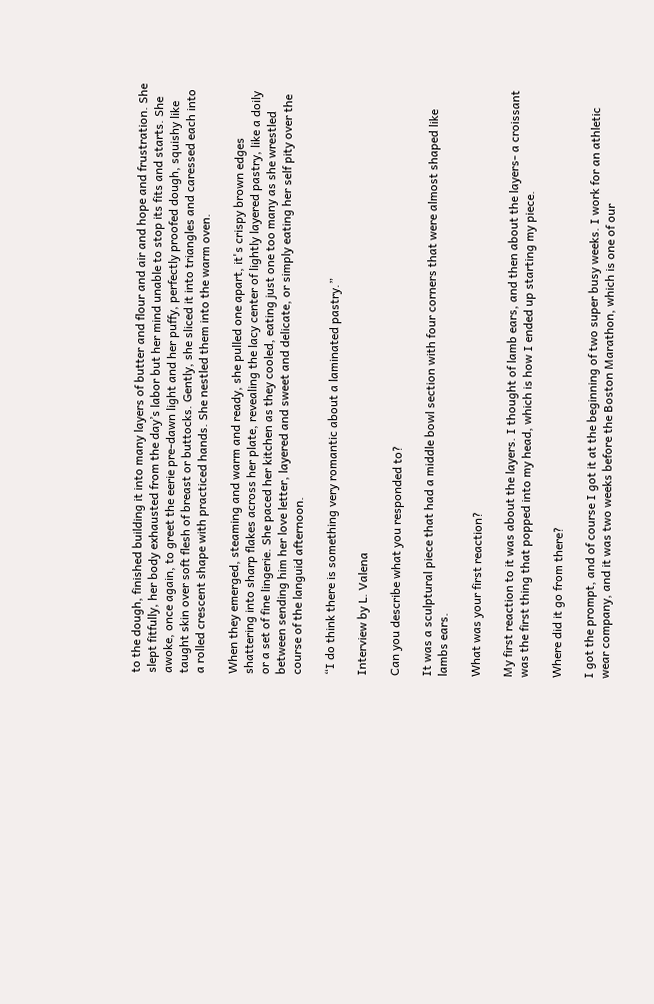to the dough, finished building it into many layers of butter and flour and air and hope and frustration. She slept fitfully, her body exhausted from the day’s labor but her mind unable to stop its fits and starts. She awoke, once again, to greet the eerie pre-dawn light and her puffy, perfectly proofed dough, squishy like taught skin over soft flesh of breast or buttocks. Gently, she sliced it into triangles and caressed each into a rolled crescent shape with practiced hands. She nestled them into the warm oven.

When they emerged, steaming and warm and ready, she pulled one apart, it's crispy brown edges shattering into sharp flakes across her plate, revealing the lacy center of lightly layered pastry, like a doily or a set of fine lingerie. She paced her kitchen as they cooled, eating just one too many as she wrestled between sending him her love letter, layered and sweet and delicate, or simply eating her self pity over the course of the languid afternoon.

“I do think there is something very romantic about a laminated pastry.”

Interview by L. Valena

Can you describe what you responded to?

It was a sculptural piece that had a middle bowl section with four corners that were almost shaped like lambs ears.

What was your first reaction?

My first reaction to it was about the layers. I thought of lamb ears, and then about the layers- a croissant was the first thing that popped into my head, which is how I ended up starting my piece.

Where did it go from there?

I got the prompt, and of course I got it at the beginning of two super busy weeks. I work for an athletic wear company, and it was two weeks before the Boston Marathon, which is one of our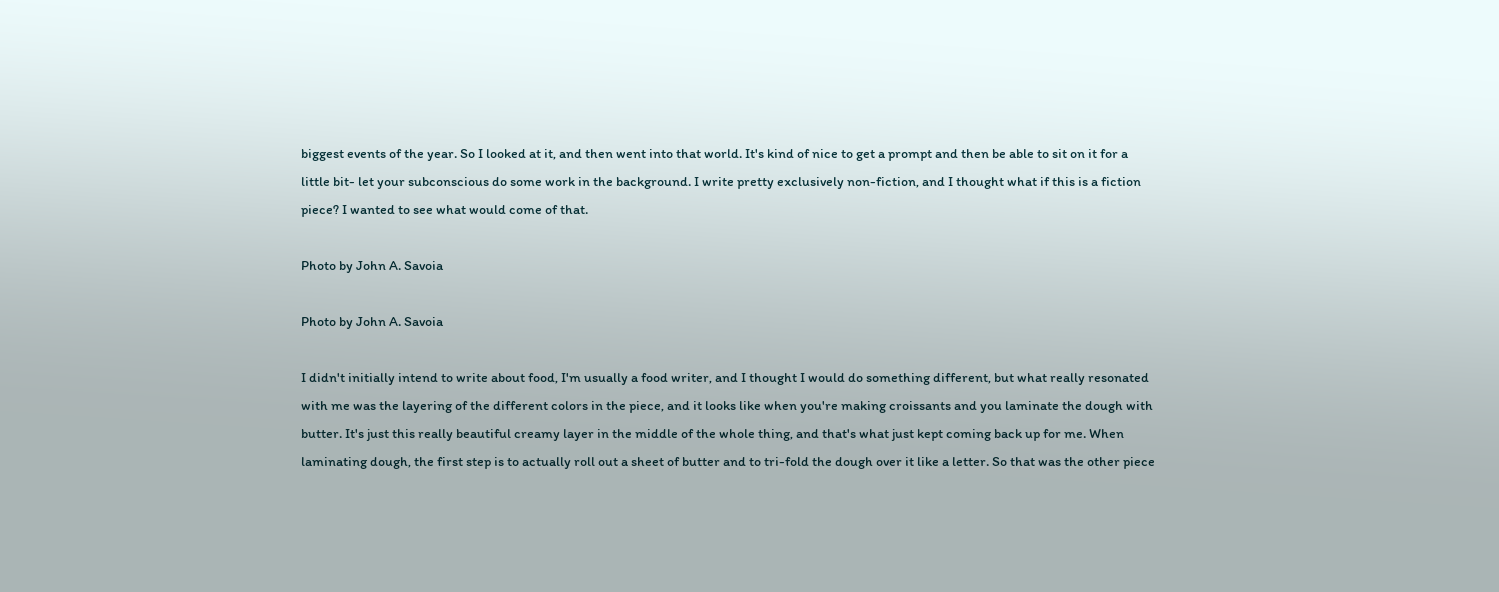biggest events of the year. So I looked at it, and then went into that world. It's kind of nice to get a prompt and then be able to sit on it for a little bit- let your subconscious do some work in the background. I write pretty exclusively non-fiction, and I thought what if this is a fiction piece? I wanted to see what would come of that.

Photo by John A. Savoia

Photo by John A. Savoia

I didn't initially intend to write about food, I'm usually a food writer, and I thought I would do something different, but what really resonated with me was the layering of the different colors in the piece, and it looks like when you're making croissants and you laminate the dough with butter. It's just this really beautiful creamy layer in the middle of the whole thing, and that's what just kept coming back up for me. When laminating dough, the first step is to actually roll out a sheet of butter and to tri-fold the dough over it like a letter. So that was the other piece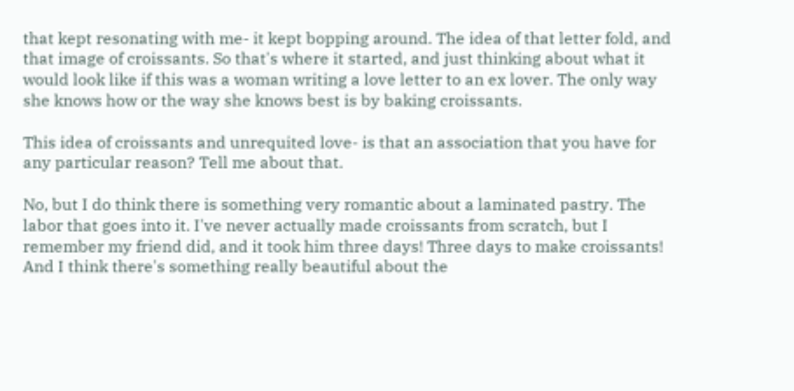that kept resonating with me- it kept bopping around. The idea of that letter fold, and that image of croissants. So that's where it started, and just thinking about what it would look like if this was a woman writing a love letter to an ex lover. The only way she knows how or the way she knows best is by baking croissants.

This idea of croissants and unrequited love- is that an association that you have for any particular reason? Tell me about that.

No, but I do think there is something very romantic about a laminated pastry. The labor that goes into it. I've never actually made croissants from scratch, but I remember my friend did, and it took him three days! Three days to make croissants! And I think there's something really beautiful about the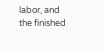labor, and the finished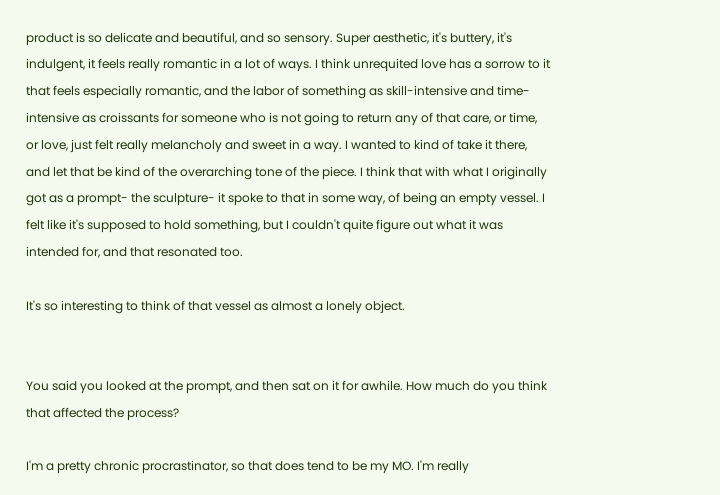product is so delicate and beautiful, and so sensory. Super aesthetic, it's buttery, it's indulgent, it feels really romantic in a lot of ways. I think unrequited love has a sorrow to it that feels especially romantic, and the labor of something as skill-intensive and time-intensive as croissants for someone who is not going to return any of that care, or time, or love, just felt really melancholy and sweet in a way. I wanted to kind of take it there, and let that be kind of the overarching tone of the piece. I think that with what I originally got as a prompt- the sculpture- it spoke to that in some way, of being an empty vessel. I felt like it's supposed to hold something, but I couldn't quite figure out what it was intended for, and that resonated too.

It's so interesting to think of that vessel as almost a lonely object.


You said you looked at the prompt, and then sat on it for awhile. How much do you think that affected the process?

I'm a pretty chronic procrastinator, so that does tend to be my MO. I'm really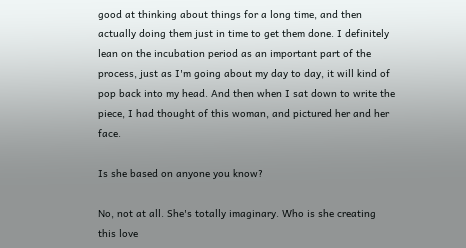good at thinking about things for a long time, and then actually doing them just in time to get them done. I definitely lean on the incubation period as an important part of the process, just as I'm going about my day to day, it will kind of pop back into my head. And then when I sat down to write the piece, I had thought of this woman, and pictured her and her face.

Is she based on anyone you know?

No, not at all. She's totally imaginary. Who is she creating this love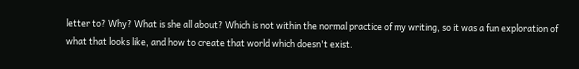letter to? Why? What is she all about? Which is not within the normal practice of my writing, so it was a fun exploration of what that looks like, and how to create that world which doesn't exist.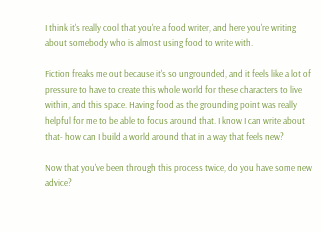I think it's really cool that you're a food writer, and here you're writing about somebody who is almost using food to write with.

Fiction freaks me out because it's so ungrounded, and it feels like a lot of pressure to have to create this whole world for these characters to live within, and this space. Having food as the grounding point was really helpful for me to be able to focus around that. I know I can write about that- how can I build a world around that in a way that feels new?

Now that you've been through this process twice, do you have some new advice?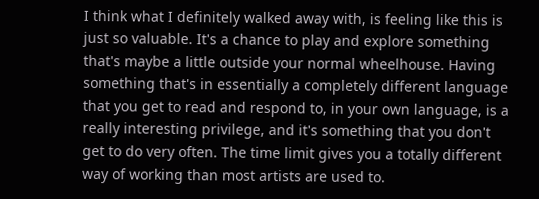I think what I definitely walked away with, is feeling like this is just so valuable. It's a chance to play and explore something that's maybe a little outside your normal wheelhouse. Having something that's in essentially a completely different language that you get to read and respond to, in your own language, is a really interesting privilege, and it's something that you don't get to do very often. The time limit gives you a totally different way of working than most artists are used to.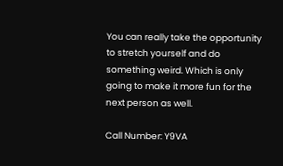You can really take the opportunity to stretch yourself and do something weird. Which is only going to make it more fun for the next person as well.

Call Number: Y9VA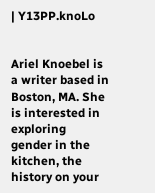| Y13PP.knoLo


Ariel Knoebel is a writer based in Boston, MA. She is interested in exploring gender in the kitchen, the history on your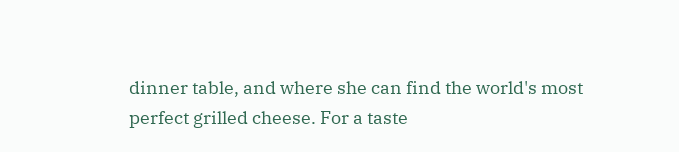dinner table, and where she can find the world's most perfect grilled cheese. For a taste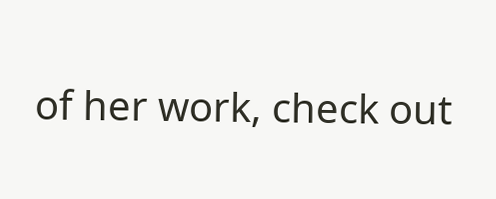of her work, check out